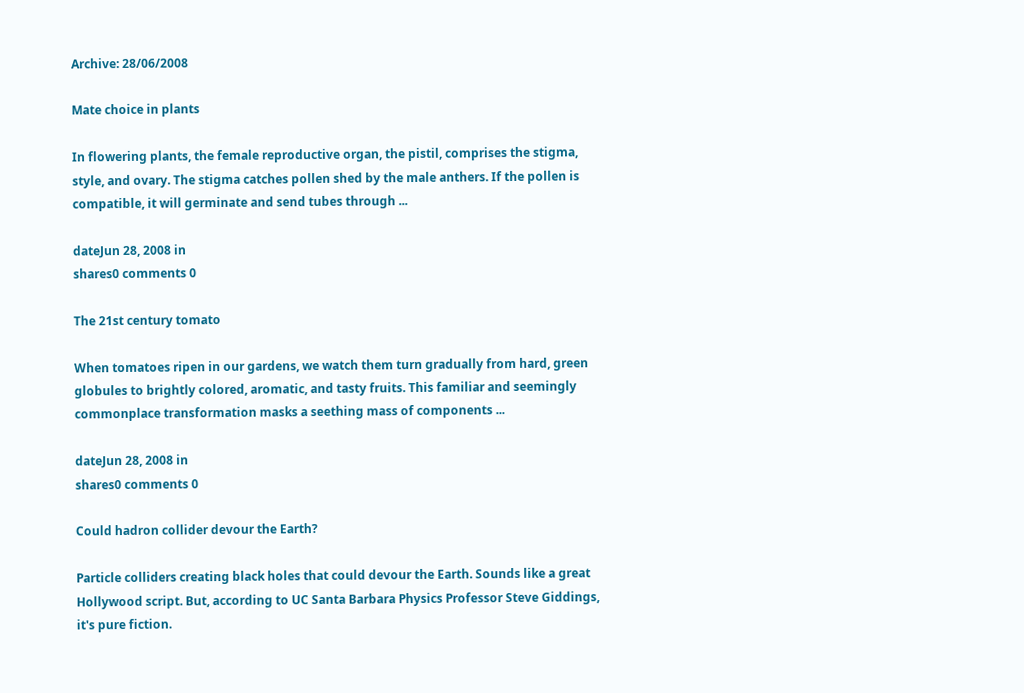Archive: 28/06/2008

Mate choice in plants

In flowering plants, the female reproductive organ, the pistil, comprises the stigma, style, and ovary. The stigma catches pollen shed by the male anthers. If the pollen is compatible, it will germinate and send tubes through ...

dateJun 28, 2008 in
shares0 comments 0

The 21st century tomato

When tomatoes ripen in our gardens, we watch them turn gradually from hard, green globules to brightly colored, aromatic, and tasty fruits. This familiar and seemingly commonplace transformation masks a seething mass of components ...

dateJun 28, 2008 in
shares0 comments 0

Could hadron collider devour the Earth?

Particle colliders creating black holes that could devour the Earth. Sounds like a great Hollywood script. But, according to UC Santa Barbara Physics Professor Steve Giddings, it's pure fiction.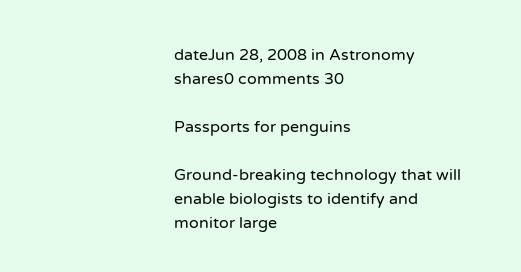dateJun 28, 2008 in Astronomy
shares0 comments 30

Passports for penguins

Ground-breaking technology that will enable biologists to identify and monitor large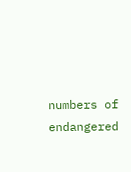numbers of endangered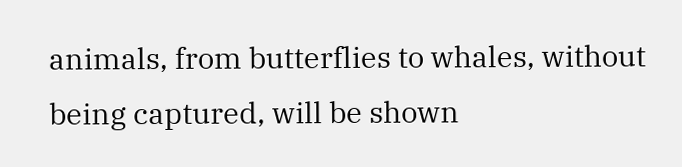animals, from butterflies to whales, without being captured, will be shown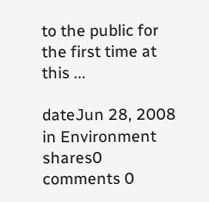to the public for the first time at this ...

dateJun 28, 2008 in Environment
shares0 comments 0